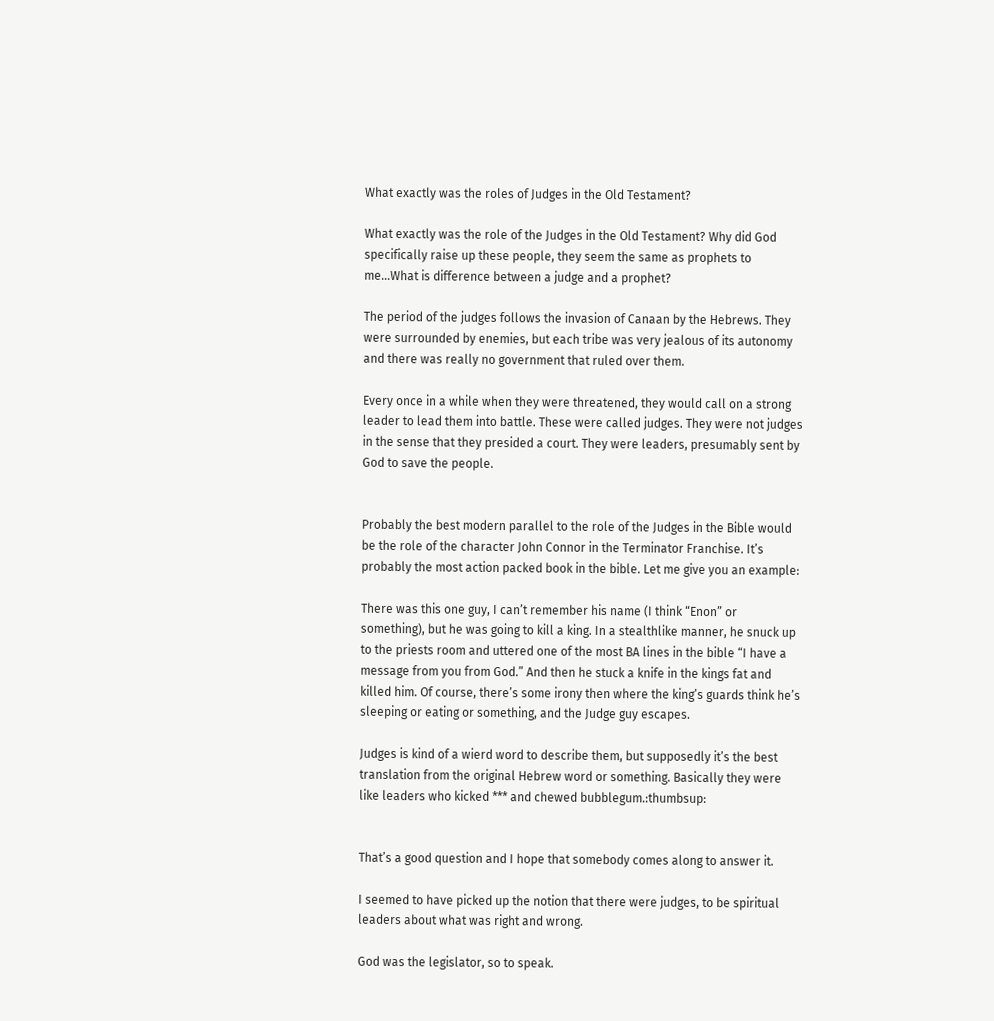What exactly was the roles of Judges in the Old Testament?

What exactly was the role of the Judges in the Old Testament? Why did God specifically raise up these people, they seem the same as prophets to me…What is difference between a judge and a prophet?

The period of the judges follows the invasion of Canaan by the Hebrews. They were surrounded by enemies, but each tribe was very jealous of its autonomy and there was really no government that ruled over them.

Every once in a while when they were threatened, they would call on a strong leader to lead them into battle. These were called judges. They were not judges in the sense that they presided a court. They were leaders, presumably sent by God to save the people.


Probably the best modern parallel to the role of the Judges in the Bible would be the role of the character John Connor in the Terminator Franchise. It’s probably the most action packed book in the bible. Let me give you an example:

There was this one guy, I can’t remember his name (I think “Enon” or something), but he was going to kill a king. In a stealthlike manner, he snuck up to the priests room and uttered one of the most BA lines in the bible “I have a message from you from God.” And then he stuck a knife in the kings fat and killed him. Of course, there’s some irony then where the king’s guards think he’s sleeping or eating or something, and the Judge guy escapes.

Judges is kind of a wierd word to describe them, but supposedly it’s the best translation from the original Hebrew word or something. Basically they were like leaders who kicked *** and chewed bubblegum.:thumbsup:


That’s a good question and I hope that somebody comes along to answer it.

I seemed to have picked up the notion that there were judges, to be spiritual leaders about what was right and wrong.

God was the legislator, so to speak.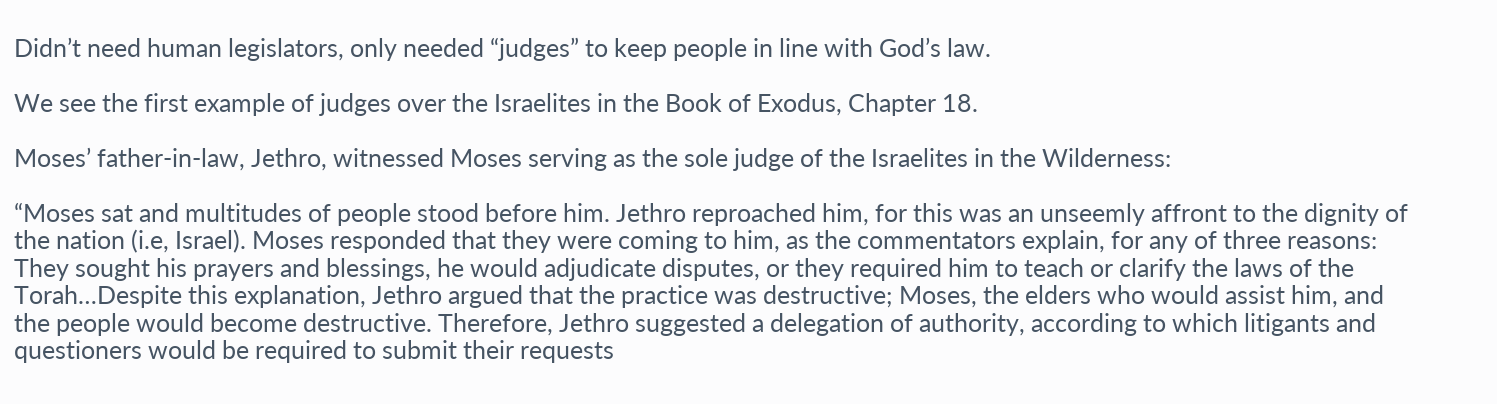Didn’t need human legislators, only needed “judges” to keep people in line with God’s law.

We see the first example of judges over the Israelites in the Book of Exodus, Chapter 18.

Moses’ father-in-law, Jethro, witnessed Moses serving as the sole judge of the Israelites in the Wilderness:

“Moses sat and multitudes of people stood before him. Jethro reproached him, for this was an unseemly affront to the dignity of the nation (i.e, Israel). Moses responded that they were coming to him, as the commentators explain, for any of three reasons: They sought his prayers and blessings, he would adjudicate disputes, or they required him to teach or clarify the laws of the Torah…Despite this explanation, Jethro argued that the practice was destructive; Moses, the elders who would assist him, and the people would become destructive. Therefore, Jethro suggested a delegation of authority, according to which litigants and questioners would be required to submit their requests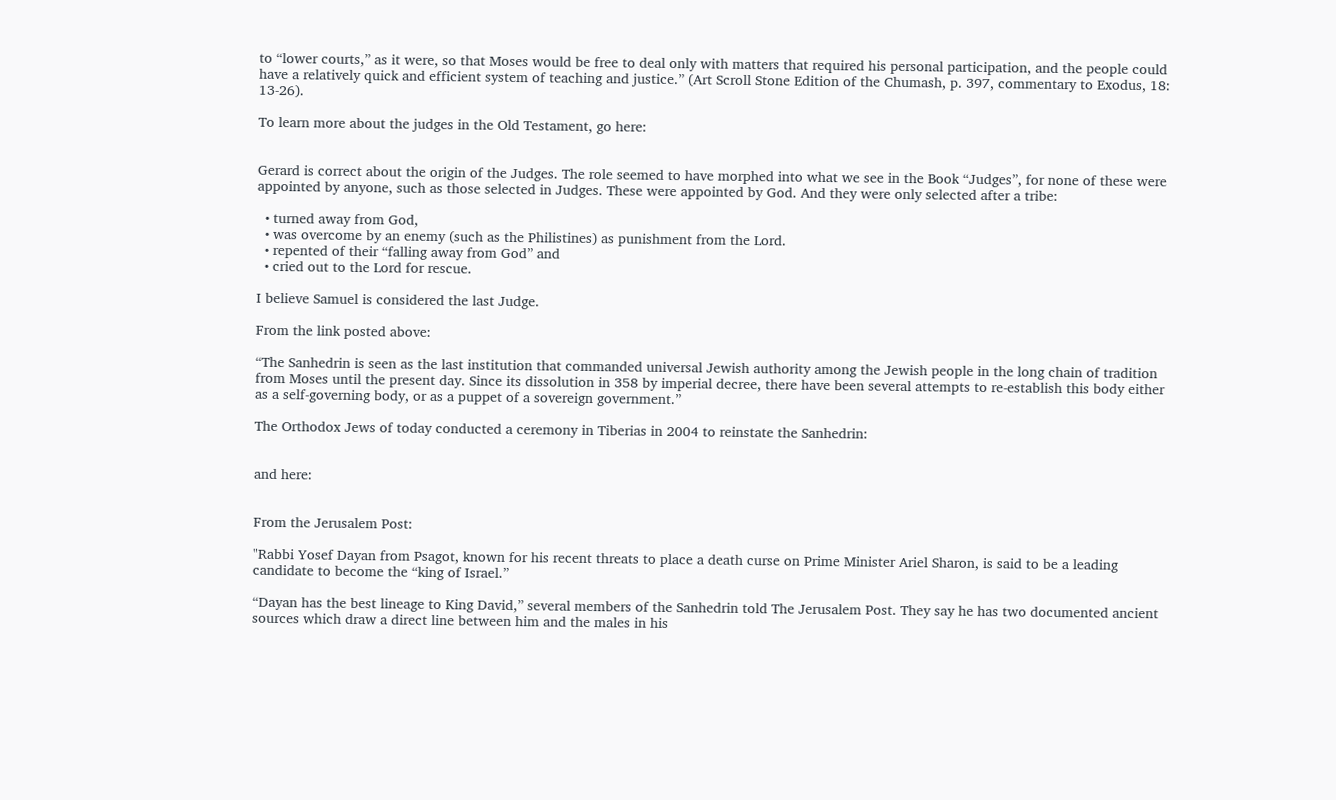to “lower courts,” as it were, so that Moses would be free to deal only with matters that required his personal participation, and the people could have a relatively quick and efficient system of teaching and justice.” (Art Scroll Stone Edition of the Chumash, p. 397, commentary to Exodus, 18: 13-26).

To learn more about the judges in the Old Testament, go here:


Gerard is correct about the origin of the Judges. The role seemed to have morphed into what we see in the Book “Judges”, for none of these were appointed by anyone, such as those selected in Judges. These were appointed by God. And they were only selected after a tribe:

  • turned away from God,
  • was overcome by an enemy (such as the Philistines) as punishment from the Lord.
  • repented of their “falling away from God” and
  • cried out to the Lord for rescue.

I believe Samuel is considered the last Judge.

From the link posted above:

“The Sanhedrin is seen as the last institution that commanded universal Jewish authority among the Jewish people in the long chain of tradition from Moses until the present day. Since its dissolution in 358 by imperial decree, there have been several attempts to re-establish this body either as a self-governing body, or as a puppet of a sovereign government.”

The Orthodox Jews of today conducted a ceremony in Tiberias in 2004 to reinstate the Sanhedrin:


and here:


From the Jerusalem Post:

"Rabbi Yosef Dayan from Psagot, known for his recent threats to place a death curse on Prime Minister Ariel Sharon, is said to be a leading candidate to become the “king of Israel.”

“Dayan has the best lineage to King David,” several members of the Sanhedrin told The Jerusalem Post. They say he has two documented ancient sources which draw a direct line between him and the males in his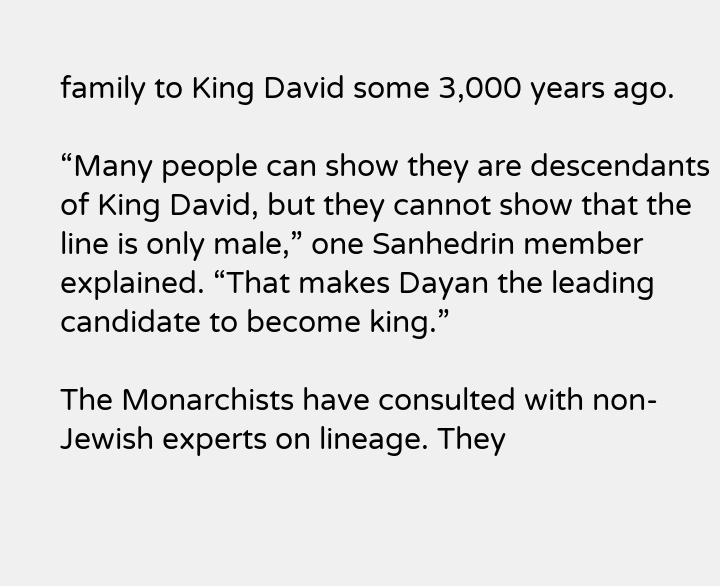family to King David some 3,000 years ago.

“Many people can show they are descendants of King David, but they cannot show that the line is only male,” one Sanhedrin member explained. “That makes Dayan the leading candidate to become king.”

The Monarchists have consulted with non-Jewish experts on lineage. They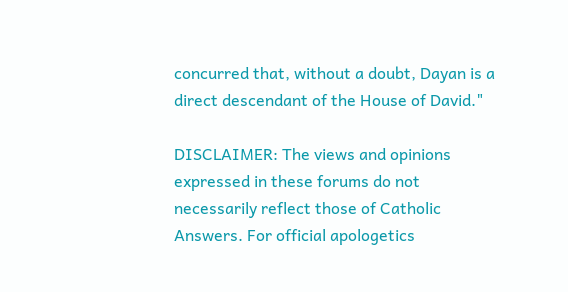concurred that, without a doubt, Dayan is a direct descendant of the House of David."

DISCLAIMER: The views and opinions expressed in these forums do not necessarily reflect those of Catholic Answers. For official apologetics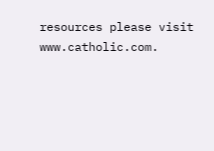resources please visit www.catholic.com.